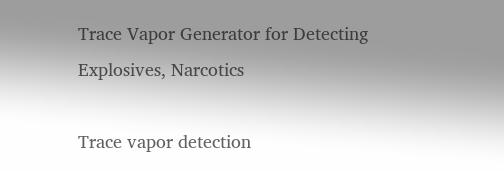Trace Vapor Generator for Detecting Explosives, Narcotics

Trace vapor detection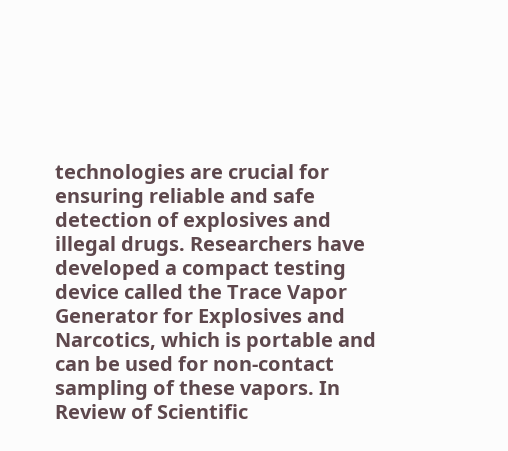technologies are crucial for ensuring reliable and safe detection of explosives and illegal drugs. Researchers have developed a compact testing device called the Trace Vapor Generator for Explosives and Narcotics, which is portable and can be used for non-contact sampling of these vapors. In Review of Scientific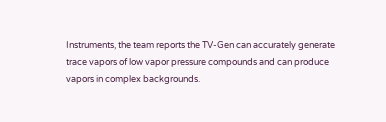Instruments, the team reports the TV-Gen can accurately generate trace vapors of low vapor pressure compounds and can produce vapors in complex backgrounds.